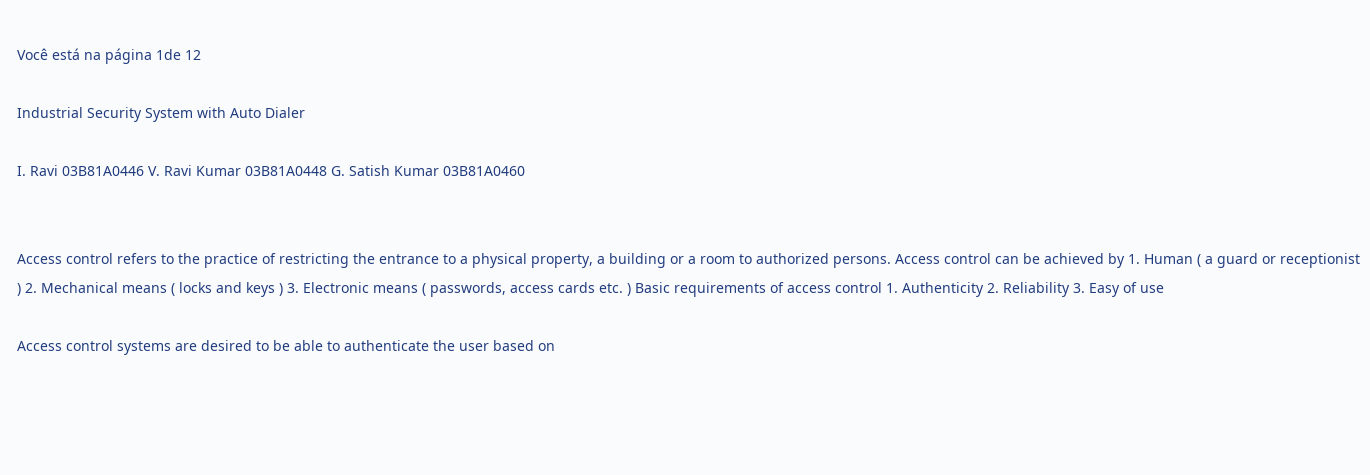Você está na página 1de 12

Industrial Security System with Auto Dialer

I. Ravi 03B81A0446 V. Ravi Kumar 03B81A0448 G. Satish Kumar 03B81A0460


Access control refers to the practice of restricting the entrance to a physical property, a building or a room to authorized persons. Access control can be achieved by 1. Human ( a guard or receptionist ) 2. Mechanical means ( locks and keys ) 3. Electronic means ( passwords, access cards etc. ) Basic requirements of access control 1. Authenticity 2. Reliability 3. Easy of use

Access control systems are desired to be able to authenticate the user based on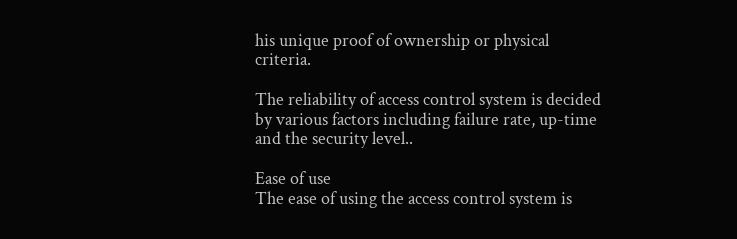his unique proof of ownership or physical criteria.

The reliability of access control system is decided by various factors including failure rate, up-time and the security level..

Ease of use
The ease of using the access control system is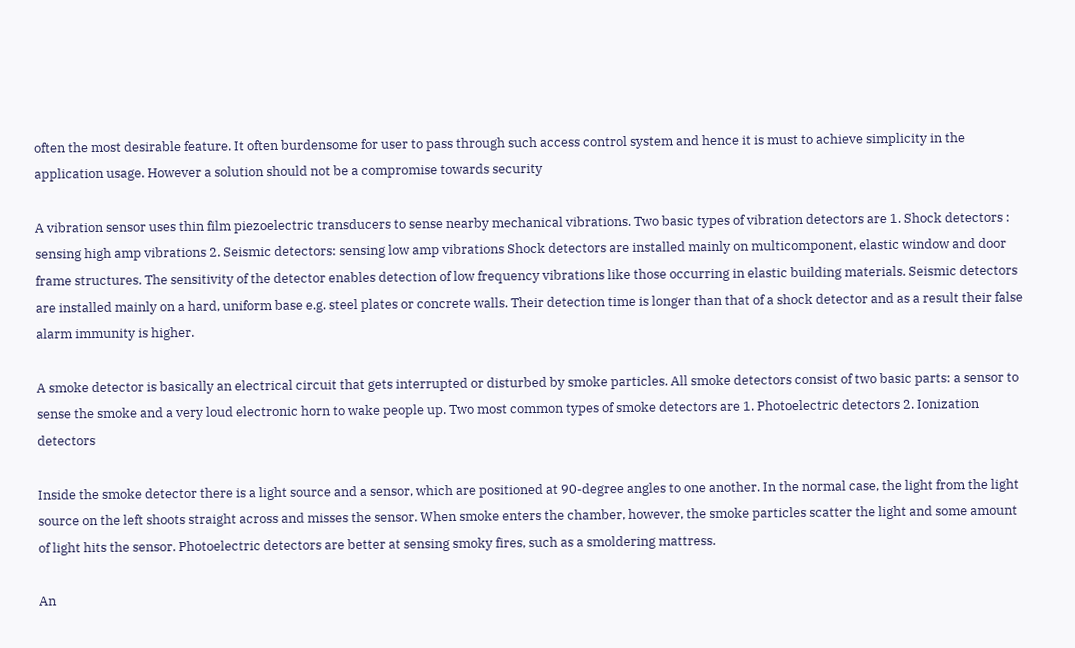often the most desirable feature. It often burdensome for user to pass through such access control system and hence it is must to achieve simplicity in the application usage. However a solution should not be a compromise towards security

A vibration sensor uses thin film piezoelectric transducers to sense nearby mechanical vibrations. Two basic types of vibration detectors are 1. Shock detectors : sensing high amp vibrations 2. Seismic detectors: sensing low amp vibrations Shock detectors are installed mainly on multicomponent, elastic window and door frame structures. The sensitivity of the detector enables detection of low frequency vibrations like those occurring in elastic building materials. Seismic detectors are installed mainly on a hard, uniform base e.g. steel plates or concrete walls. Their detection time is longer than that of a shock detector and as a result their false alarm immunity is higher.

A smoke detector is basically an electrical circuit that gets interrupted or disturbed by smoke particles. All smoke detectors consist of two basic parts: a sensor to sense the smoke and a very loud electronic horn to wake people up. Two most common types of smoke detectors are 1. Photoelectric detectors 2. Ionization detectors

Inside the smoke detector there is a light source and a sensor, which are positioned at 90-degree angles to one another. In the normal case, the light from the light source on the left shoots straight across and misses the sensor. When smoke enters the chamber, however, the smoke particles scatter the light and some amount of light hits the sensor. Photoelectric detectors are better at sensing smoky fires, such as a smoldering mattress.

An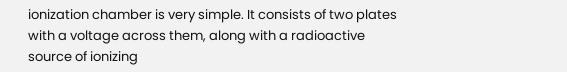ionization chamber is very simple. It consists of two plates with a voltage across them, along with a radioactive source of ionizing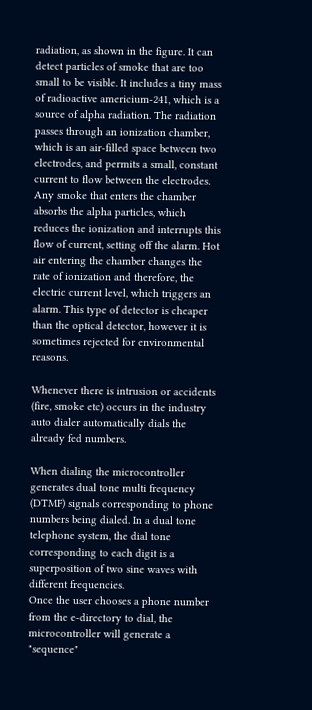radiation, as shown in the figure. It can detect particles of smoke that are too small to be visible. It includes a tiny mass of radioactive americium-241, which is a source of alpha radiation. The radiation passes through an ionization chamber, which is an air-filled space between two electrodes, and permits a small, constant current to flow between the electrodes. Any smoke that enters the chamber absorbs the alpha particles, which reduces the ionization and interrupts this flow of current, setting off the alarm. Hot air entering the chamber changes the rate of ionization and therefore, the electric current level, which triggers an alarm. This type of detector is cheaper than the optical detector, however it is sometimes rejected for environmental reasons.

Whenever there is intrusion or accidents (fire, smoke etc) occurs in the industry auto dialer automatically dials the already fed numbers.

When dialing the microcontroller generates dual tone multi frequency (DTMF) signals corresponding to phone numbers being dialed. In a dual tone telephone system, the dial tone corresponding to each digit is a superposition of two sine waves with different frequencies.
Once the user chooses a phone number from the e-directory to dial, the microcontroller will generate a "sequence"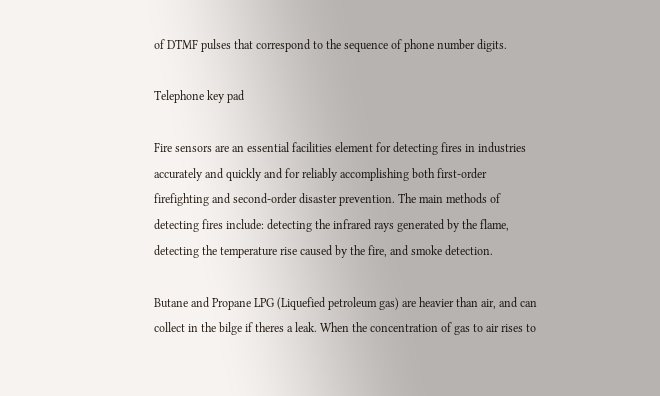of DTMF pulses that correspond to the sequence of phone number digits.

Telephone key pad

Fire sensors are an essential facilities element for detecting fires in industries accurately and quickly and for reliably accomplishing both first-order firefighting and second-order disaster prevention. The main methods of detecting fires include: detecting the infrared rays generated by the flame, detecting the temperature rise caused by the fire, and smoke detection.

Butane and Propane LPG (Liquefied petroleum gas) are heavier than air, and can collect in the bilge if theres a leak. When the concentration of gas to air rises to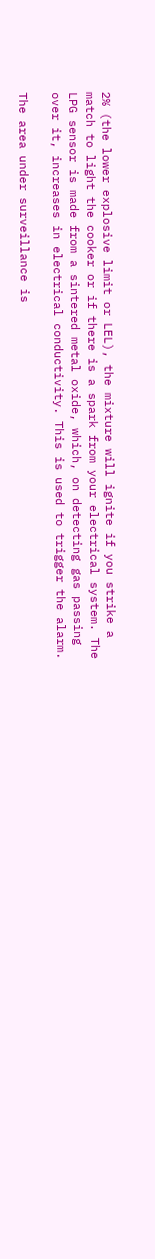2% (the lower explosive limit or LEL), the mixture will ignite if you strike a match to light the cooker or if there is a spark from your electrical system. The LPG sensor is made from a sintered metal oxide, which, on detecting gas passing over it, increases in electrical conductivity. This is used to trigger the alarm.

The area under surveillance is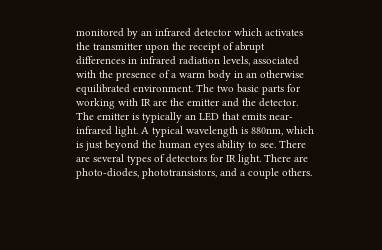monitored by an infrared detector which activates the transmitter upon the receipt of abrupt differences in infrared radiation levels, associated with the presence of a warm body in an otherwise equilibrated environment. The two basic parts for working with IR are the emitter and the detector. The emitter is typically an LED that emits near-infrared light. A typical wavelength is 880nm, which is just beyond the human eyes ability to see. There are several types of detectors for IR light. There are photo-diodes, phototransistors, and a couple others.